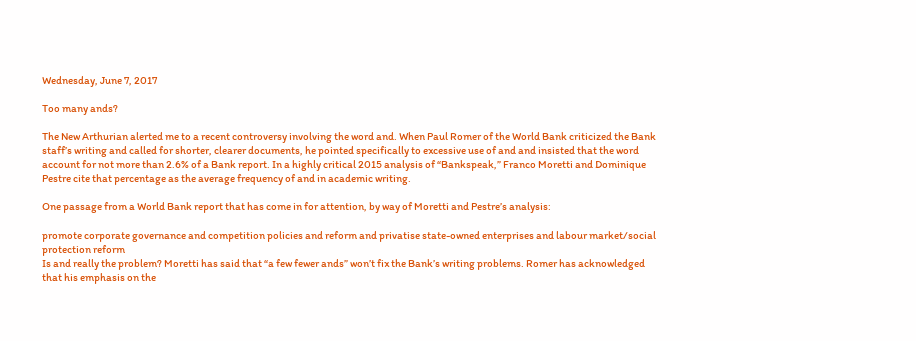Wednesday, June 7, 2017

Too many ands?

The New Arthurian alerted me to a recent controversy involving the word and. When Paul Romer of the World Bank criticized the Bank staff’s writing and called for shorter, clearer documents, he pointed specifically to excessive use of and and insisted that the word account for not more than 2.6% of a Bank report. In a highly critical 2015 analysis of “Bankspeak,” Franco Moretti and Dominique Pestre cite that percentage as the average frequency of and in academic writing.

One passage from a World Bank report that has come in for attention, by way of Moretti and Pestre’s analysis:

promote corporate governance and competition policies and reform and privatise state-owned enterprises and labour market/social protection reform
Is and really the problem? Moretti has said that “a few fewer ands” won’t fix the Bank’s writing problems. Romer has acknowledged that his emphasis on the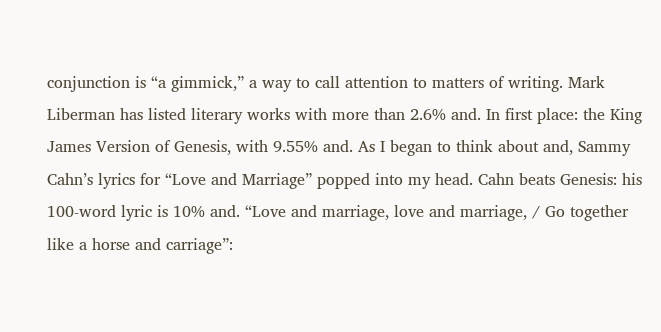conjunction is “a gimmick,” a way to call attention to matters of writing. Mark Liberman has listed literary works with more than 2.6% and. In first place: the King James Version of Genesis, with 9.55% and. As I began to think about and, Sammy Cahn’s lyrics for “Love and Marriage” popped into my head. Cahn beats Genesis: his 100-word lyric is 10% and. “Love and marriage, love and marriage, / Go together like a horse and carriage”: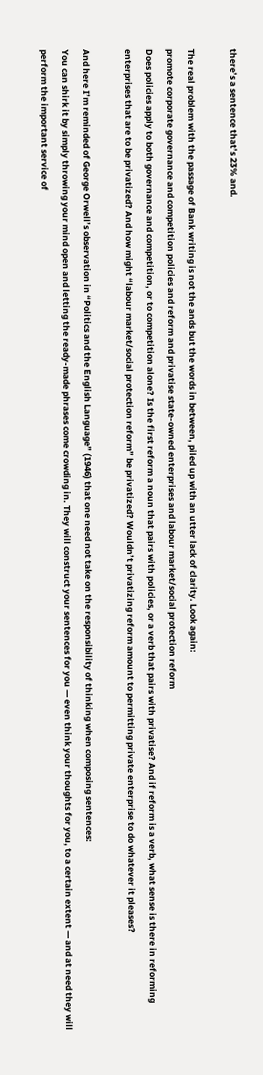there’s a sentence that’s 23% and.

The real problem with the passage of Bank writing is not the ands but the words in between, piled up with an utter lack of clarity. Look again:
promote corporate governance and competition policies and reform and privatise state-owned enterprises and labour market/social protection reform
Does policies apply to both governance and competition, or to competition alone? Is the first reform a noun that pairs with policies, or a verb that pairs with privatise? And if reform is a verb, what sense is there in reforming enterprises that are to be privatized? And how might “labour market/social protection reform” be privatized? Wouldn’t privatizing reform amount to permitting private enterprise to do whatever it pleases?

And here I’m reminded of George Orwell’s observation in “Politics and the English Language” (1946) that one need not take on the responsibility of thinking when composing sentences:
You can shirk it by simply throwing your mind open and letting the ready-made phrases come crowding in. They will construct your sentences for you — even think your thoughts for you, to a certain extent — and at need they will perform the important service of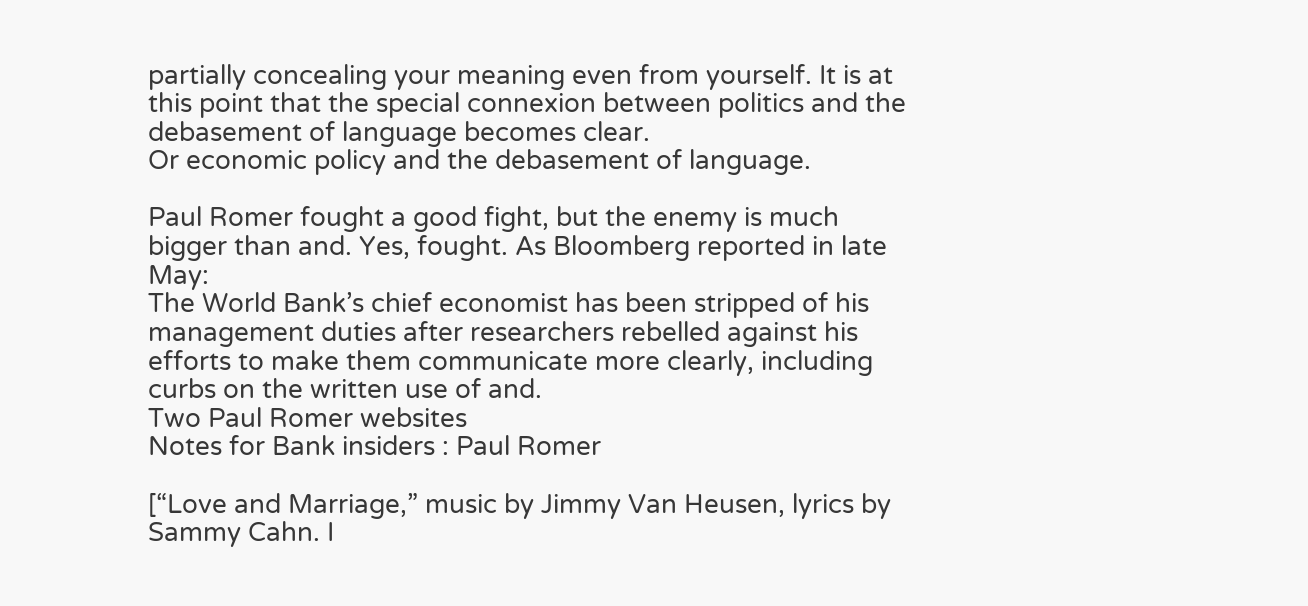partially concealing your meaning even from yourself. It is at this point that the special connexion between politics and the debasement of language becomes clear.
Or economic policy and the debasement of language.

Paul Romer fought a good fight, but the enemy is much bigger than and. Yes, fought. As Bloomberg reported in late May:
The World Bank’s chief economist has been stripped of his management duties after researchers rebelled against his efforts to make them communicate more clearly, including curbs on the written use of and.
Two Paul Romer websites
Notes for Bank insiders : Paul Romer

[“Love and Marriage,” music by Jimmy Van Heusen, lyrics by Sammy Cahn. I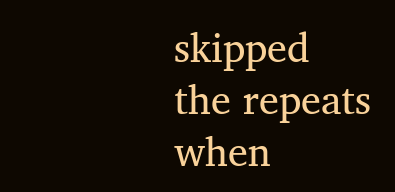skipped the repeats when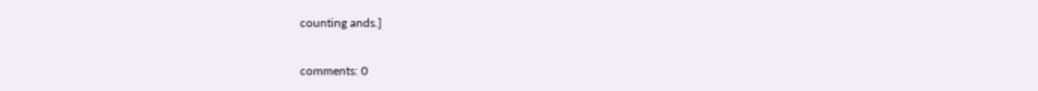counting ands.]

comments: 0